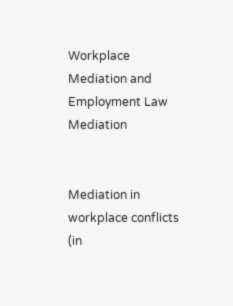Workplace Mediation and Employment Law Mediation


Mediation in workplace conflicts (in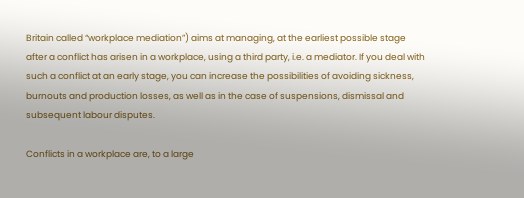Britain called “workplace mediation”) aims at managing, at the earliest possible stage after a conflict has arisen in a workplace, using a third party, i.e. a mediator. If you deal with such a conflict at an early stage, you can increase the possibilities of avoiding sickness, burnouts and production losses, as well as in the case of suspensions, dismissal and subsequent labour disputes.

Conflicts in a workplace are, to a large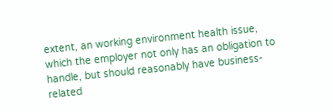extent, an working environment health issue, which the employer not only has an obligation to handle, but should reasonably have business-related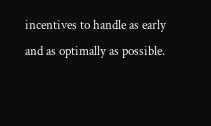incentives to handle as early and as optimally as possible.